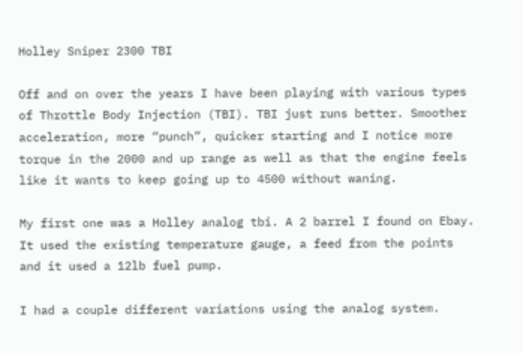Holley Sniper 2300 TBI

Off and on over the years I have been playing with various types of Throttle Body Injection (TBI). TBI just runs better. Smoother acceleration, more “punch”, quicker starting and I notice more torque in the 2000 and up range as well as that the engine feels like it wants to keep going up to 4500 without waning.

My first one was a Holley analog tbi. A 2 barrel I found on Ebay. It used the existing temperature gauge, a feed from the points and it used a 12lb fuel pump.

I had a couple different variations using the analog system.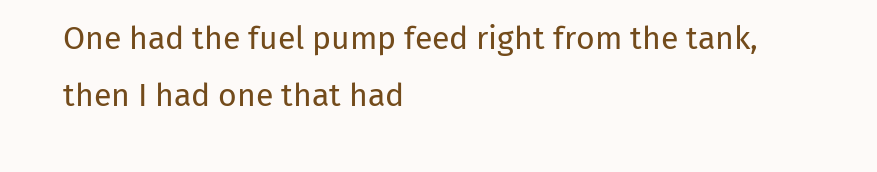One had the fuel pump feed right from the tank, then I had one that had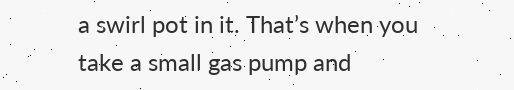a swirl pot in it. That’s when you take a small gas pump and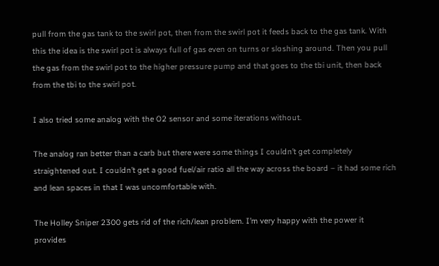pull from the gas tank to the swirl pot, then from the swirl pot it feeds back to the gas tank. With this the idea is the swirl pot is always full of gas even on turns or sloshing around. Then you pull the gas from the swirl pot to the higher pressure pump and that goes to the tbi unit, then back from the tbi to the swirl pot.

I also tried some analog with the O2 sensor and some iterations without.

The analog ran better than a carb but there were some things I couldn’t get completely straightened out. I couldn’t get a good fuel/air ratio all the way across the board – it had some rich and lean spaces in that I was uncomfortable with.

The Holley Sniper 2300 gets rid of the rich/lean problem. I’m very happy with the power it provides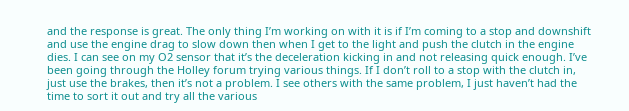and the response is great. The only thing I’m working on with it is if I’m coming to a stop and downshift and use the engine drag to slow down then when I get to the light and push the clutch in the engine dies. I can see on my O2 sensor that it’s the deceleration kicking in and not releasing quick enough. I’ve been going through the Holley forum trying various things. If I don’t roll to a stop with the clutch in, just use the brakes, then it’s not a problem. I see others with the same problem, I just haven’t had the time to sort it out and try all the various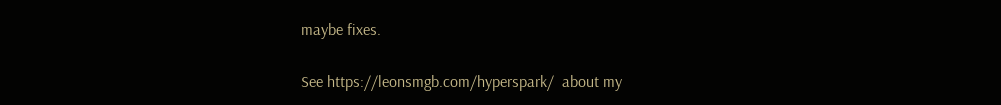maybe fixes.

See https://leonsmgb.com/hyperspark/  about my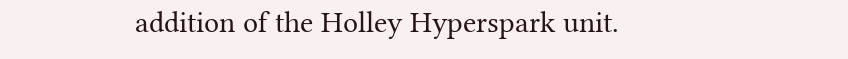addition of the Holley Hyperspark unit.